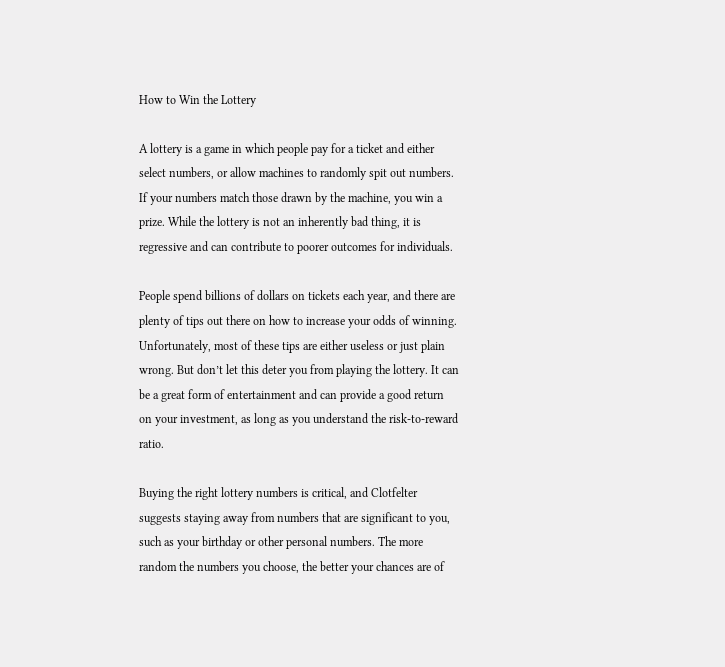How to Win the Lottery

A lottery is a game in which people pay for a ticket and either select numbers, or allow machines to randomly spit out numbers. If your numbers match those drawn by the machine, you win a prize. While the lottery is not an inherently bad thing, it is regressive and can contribute to poorer outcomes for individuals.

People spend billions of dollars on tickets each year, and there are plenty of tips out there on how to increase your odds of winning. Unfortunately, most of these tips are either useless or just plain wrong. But don’t let this deter you from playing the lottery. It can be a great form of entertainment and can provide a good return on your investment, as long as you understand the risk-to-reward ratio.

Buying the right lottery numbers is critical, and Clotfelter suggests staying away from numbers that are significant to you, such as your birthday or other personal numbers. The more random the numbers you choose, the better your chances are of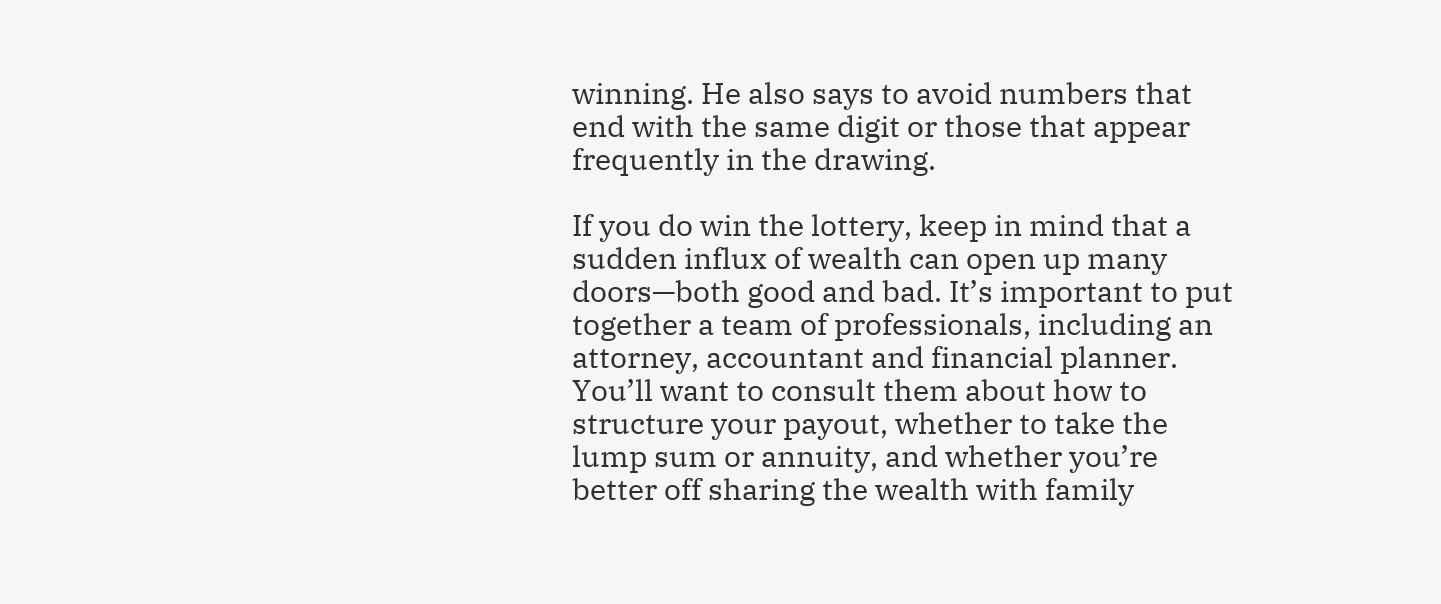winning. He also says to avoid numbers that end with the same digit or those that appear frequently in the drawing.

If you do win the lottery, keep in mind that a sudden influx of wealth can open up many doors—both good and bad. It’s important to put together a team of professionals, including an attorney, accountant and financial planner. You’ll want to consult them about how to structure your payout, whether to take the lump sum or annuity, and whether you’re better off sharing the wealth with family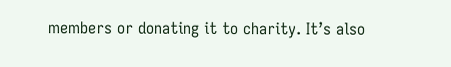members or donating it to charity. It’s also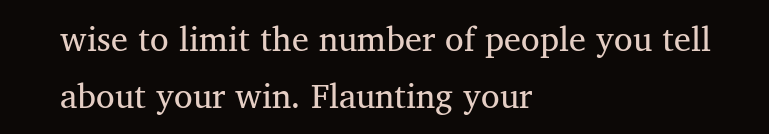wise to limit the number of people you tell about your win. Flaunting your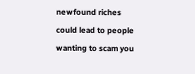newfound riches could lead to people wanting to scam you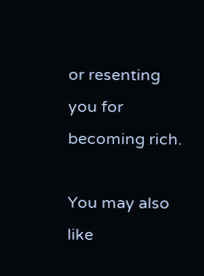or resenting you for becoming rich.

You may also like